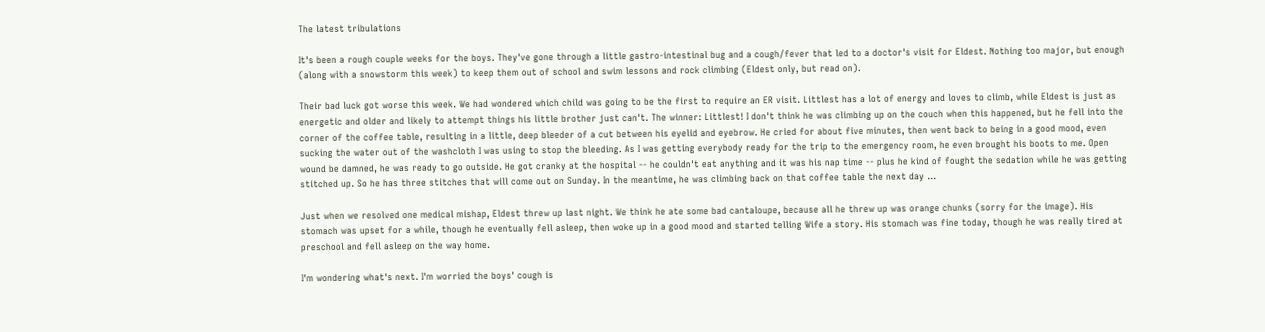The latest tribulations

It's been a rough couple weeks for the boys. They've gone through a little gastro-intestinal bug and a cough/fever that led to a doctor's visit for Eldest. Nothing too major, but enough (along with a snowstorm this week) to keep them out of school and swim lessons and rock climbing (Eldest only, but read on).

Their bad luck got worse this week. We had wondered which child was going to be the first to require an ER visit. Littlest has a lot of energy and loves to climb, while Eldest is just as energetic and older and likely to attempt things his little brother just can't. The winner: Littlest! I don't think he was climbing up on the couch when this happened, but he fell into the corner of the coffee table, resulting in a little, deep bleeder of a cut between his eyelid and eyebrow. He cried for about five minutes, then went back to being in a good mood, even sucking the water out of the washcloth I was using to stop the bleeding. As I was getting everybody ready for the trip to the emergency room, he even brought his boots to me. Open wound be damned, he was ready to go outside. He got cranky at the hospital -- he couldn't eat anything and it was his nap time -- plus he kind of fought the sedation while he was getting stitched up. So he has three stitches that will come out on Sunday. In the meantime, he was climbing back on that coffee table the next day ...

Just when we resolved one medical mishap, Eldest threw up last night. We think he ate some bad cantaloupe, because all he threw up was orange chunks (sorry for the image). His stomach was upset for a while, though he eventually fell asleep, then woke up in a good mood and started telling Wife a story. His stomach was fine today, though he was really tired at preschool and fell asleep on the way home.

I'm wondering what's next. I'm worried the boys' cough is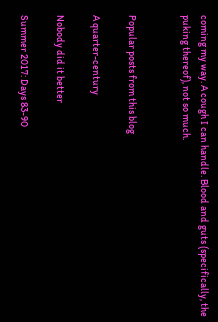coming my way. A cough I can handle. Blood and guts (specifically, the puking thereof), not so much.


Popular posts from this blog

A quarter-century

Nobody did it better

Summer 2017: Days 83-90